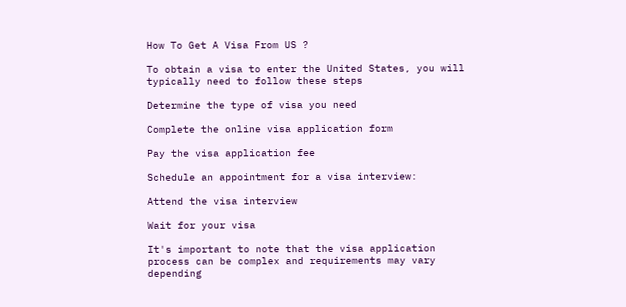How To Get A Visa From US ?

To obtain a visa to enter the United States, you will typically need to follow these steps

Determine the type of visa you need

Complete the online visa application form

Pay the visa application fee

Schedule an appointment for a visa interview:

Attend the visa interview

Wait for your visa

It's important to note that the visa application process can be complex and requirements may vary depending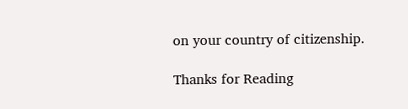on your country of citizenship.

Thanks for Reading